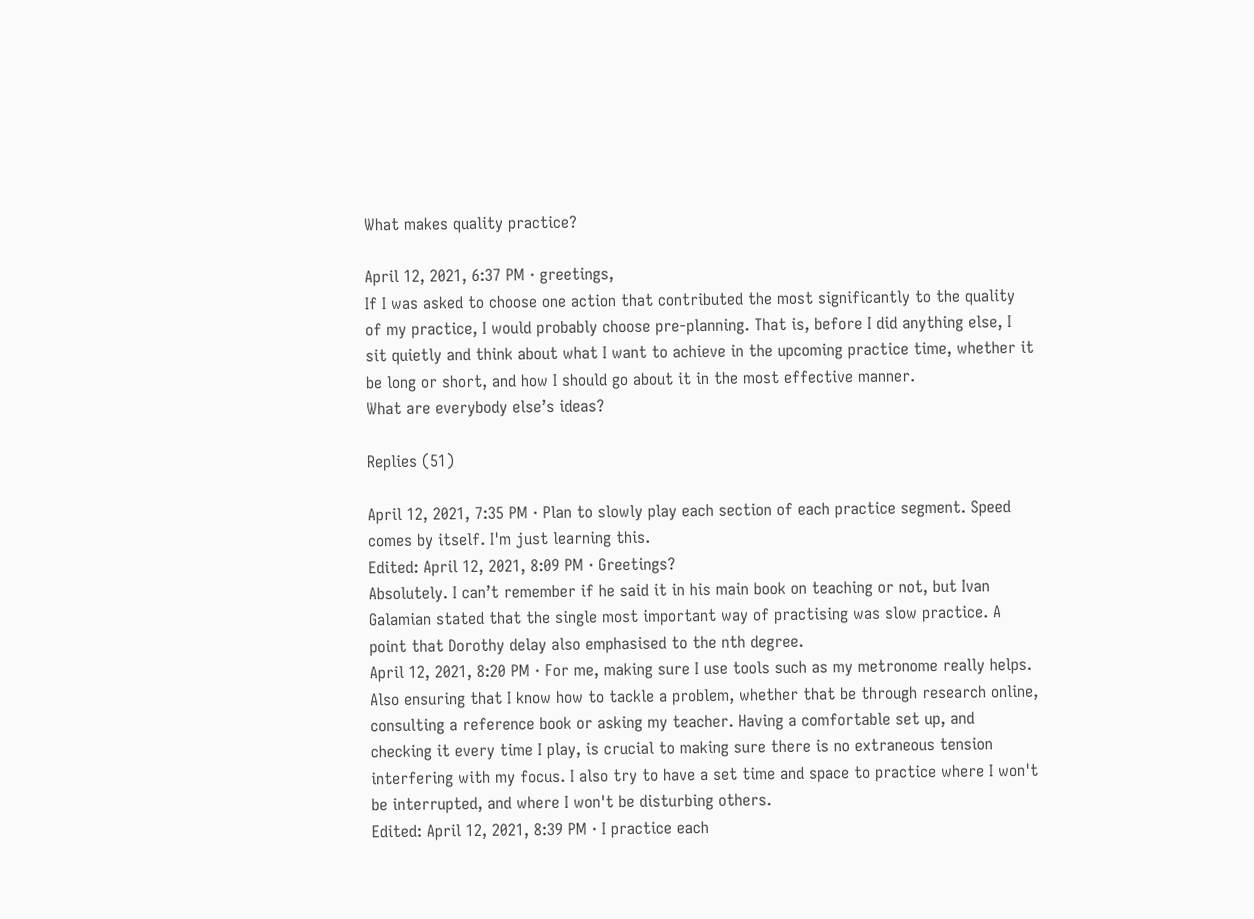What makes quality practice?

April 12, 2021, 6:37 PM · greetings,
If I was asked to choose one action that contributed the most significantly to the quality of my practice, I would probably choose pre-planning. That is, before I did anything else, I sit quietly and think about what I want to achieve in the upcoming practice time, whether it be long or short, and how I should go about it in the most effective manner.
What are everybody else’s ideas?

Replies (51)

April 12, 2021, 7:35 PM · Plan to slowly play each section of each practice segment. Speed comes by itself. I'm just learning this.
Edited: April 12, 2021, 8:09 PM · Greetings?
Absolutely. I can’t remember if he said it in his main book on teaching or not, but Ivan Galamian stated that the single most important way of practising was slow practice. A point that Dorothy delay also emphasised to the nth degree.
April 12, 2021, 8:20 PM · For me, making sure I use tools such as my metronome really helps. Also ensuring that I know how to tackle a problem, whether that be through research online, consulting a reference book or asking my teacher. Having a comfortable set up, and checking it every time I play, is crucial to making sure there is no extraneous tension interfering with my focus. I also try to have a set time and space to practice where I won't be interrupted, and where I won't be disturbing others.
Edited: April 12, 2021, 8:39 PM · I practice each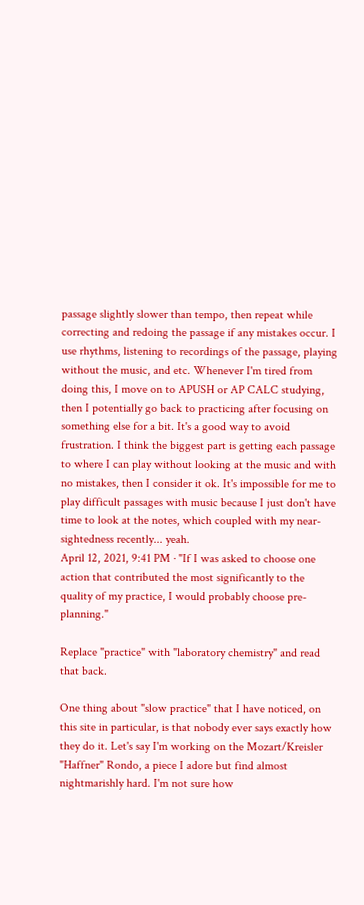passage slightly slower than tempo, then repeat while correcting and redoing the passage if any mistakes occur. I use rhythms, listening to recordings of the passage, playing without the music, and etc. Whenever I'm tired from doing this, I move on to APUSH or AP CALC studying, then I potentially go back to practicing after focusing on something else for a bit. It's a good way to avoid frustration. I think the biggest part is getting each passage to where I can play without looking at the music and with no mistakes, then I consider it ok. It's impossible for me to play difficult passages with music because I just don't have time to look at the notes, which coupled with my near-sightedness recently... yeah.
April 12, 2021, 9:41 PM · "If I was asked to choose one action that contributed the most significantly to the quality of my practice, I would probably choose pre-planning."

Replace "practice" with "laboratory chemistry" and read that back.

One thing about "slow practice" that I have noticed, on this site in particular, is that nobody ever says exactly how they do it. Let's say I'm working on the Mozart/Kreisler "Haffner" Rondo, a piece I adore but find almost nightmarishly hard. I'm not sure how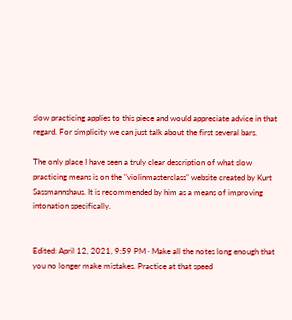slow practicing applies to this piece and would appreciate advice in that regard. For simplicity we can just talk about the first several bars.

The only place I have seen a truly clear description of what slow practicing means is on the "violinmasterclass" website created by Kurt Sassmannshaus. It is recommended by him as a means of improving intonation specifically.


Edited: April 12, 2021, 9:59 PM · Make all the notes long enough that you no longer make mistakes. Practice at that speed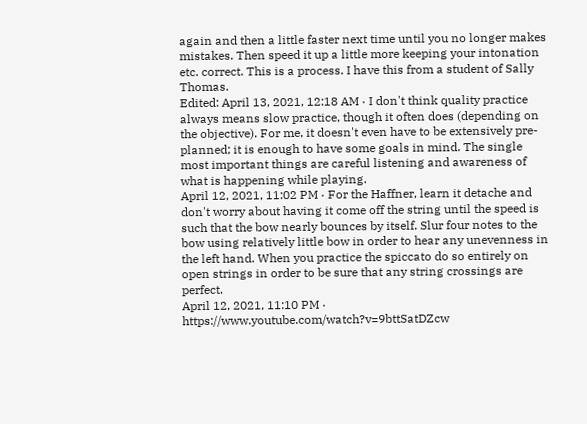again and then a little faster next time until you no longer makes mistakes. Then speed it up a little more keeping your intonation etc. correct. This is a process. I have this from a student of Sally Thomas.
Edited: April 13, 2021, 12:18 AM · I don't think quality practice always means slow practice, though it often does (depending on the objective). For me, it doesn't even have to be extensively pre-planned; it is enough to have some goals in mind. The single most important things are careful listening and awareness of what is happening while playing.
April 12, 2021, 11:02 PM · For the Haffner, learn it detache and don't worry about having it come off the string until the speed is such that the bow nearly bounces by itself. Slur four notes to the bow using relatively little bow in order to hear any unevenness in the left hand. When you practice the spiccato do so entirely on open strings in order to be sure that any string crossings are perfect.
April 12, 2021, 11:10 PM · https://www.youtube.com/watch?v=9bttSatDZcw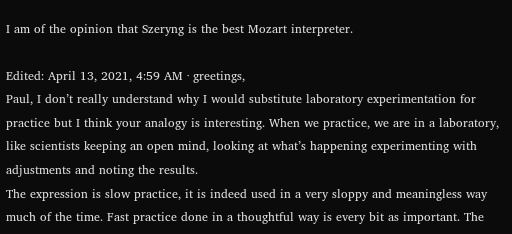I am of the opinion that Szeryng is the best Mozart interpreter.

Edited: April 13, 2021, 4:59 AM · greetings,
Paul, I don’t really understand why I would substitute laboratory experimentation for practice but I think your analogy is interesting. When we practice, we are in a laboratory, like scientists keeping an open mind, looking at what’s happening experimenting with adjustments and noting the results.
The expression is slow practice, it is indeed used in a very sloppy and meaningless way much of the time. Fast practice done in a thoughtful way is every bit as important. The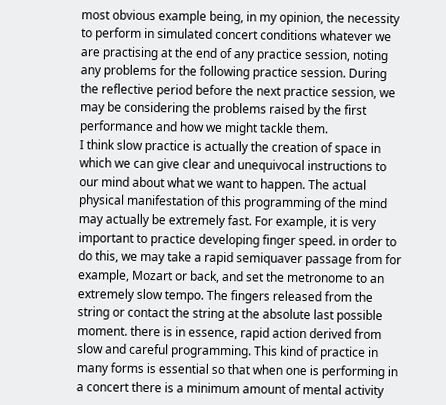most obvious example being, in my opinion, the necessity to perform in simulated concert conditions whatever we are practising at the end of any practice session, noting any problems for the following practice session. During the reflective period before the next practice session, we may be considering the problems raised by the first performance and how we might tackle them.
I think slow practice is actually the creation of space in which we can give clear and unequivocal instructions to our mind about what we want to happen. The actual physical manifestation of this programming of the mind may actually be extremely fast. For example, it is very important to practice developing finger speed. in order to do this, we may take a rapid semiquaver passage from for example, Mozart or back, and set the metronome to an extremely slow tempo. The fingers released from the string or contact the string at the absolute last possible moment. there is in essence, rapid action derived from slow and careful programming. This kind of practice in many forms is essential so that when one is performing in a concert there is a minimum amount of mental activity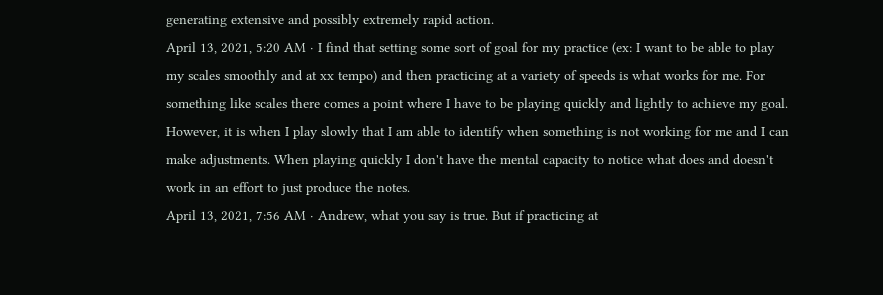generating extensive and possibly extremely rapid action.
April 13, 2021, 5:20 AM · I find that setting some sort of goal for my practice (ex: I want to be able to play my scales smoothly and at xx tempo) and then practicing at a variety of speeds is what works for me. For something like scales there comes a point where I have to be playing quickly and lightly to achieve my goal. However, it is when I play slowly that I am able to identify when something is not working for me and I can make adjustments. When playing quickly I don't have the mental capacity to notice what does and doesn't work in an effort to just produce the notes.
April 13, 2021, 7:56 AM · Andrew, what you say is true. But if practicing at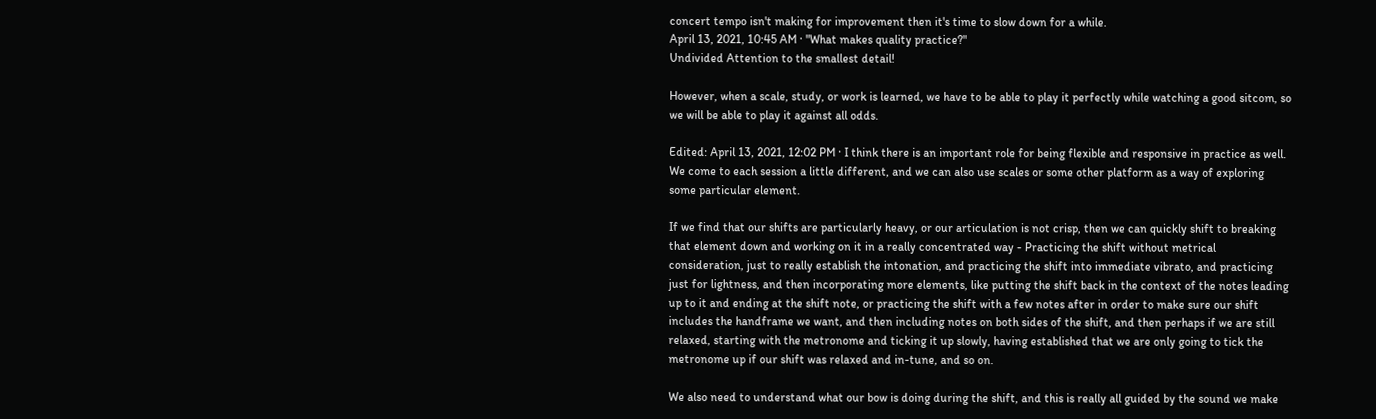concert tempo isn't making for improvement then it's time to slow down for a while.
April 13, 2021, 10:45 AM · "What makes quality practice?"
Undivided Attention to the smallest detail!

However, when a scale, study, or work is learned, we have to be able to play it perfectly while watching a good sitcom, so we will be able to play it against all odds.

Edited: April 13, 2021, 12:02 PM · I think there is an important role for being flexible and responsive in practice as well. We come to each session a little different, and we can also use scales or some other platform as a way of exploring some particular element.

If we find that our shifts are particularly heavy, or our articulation is not crisp, then we can quickly shift to breaking that element down and working on it in a really concentrated way - Practicing the shift without metrical consideration, just to really establish the intonation, and practicing the shift into immediate vibrato, and practicing just for lightness, and then incorporating more elements, like putting the shift back in the context of the notes leading up to it and ending at the shift note, or practicing the shift with a few notes after in order to make sure our shift includes the handframe we want, and then including notes on both sides of the shift, and then perhaps if we are still relaxed, starting with the metronome and ticking it up slowly, having established that we are only going to tick the metronome up if our shift was relaxed and in-tune, and so on.

We also need to understand what our bow is doing during the shift, and this is really all guided by the sound we make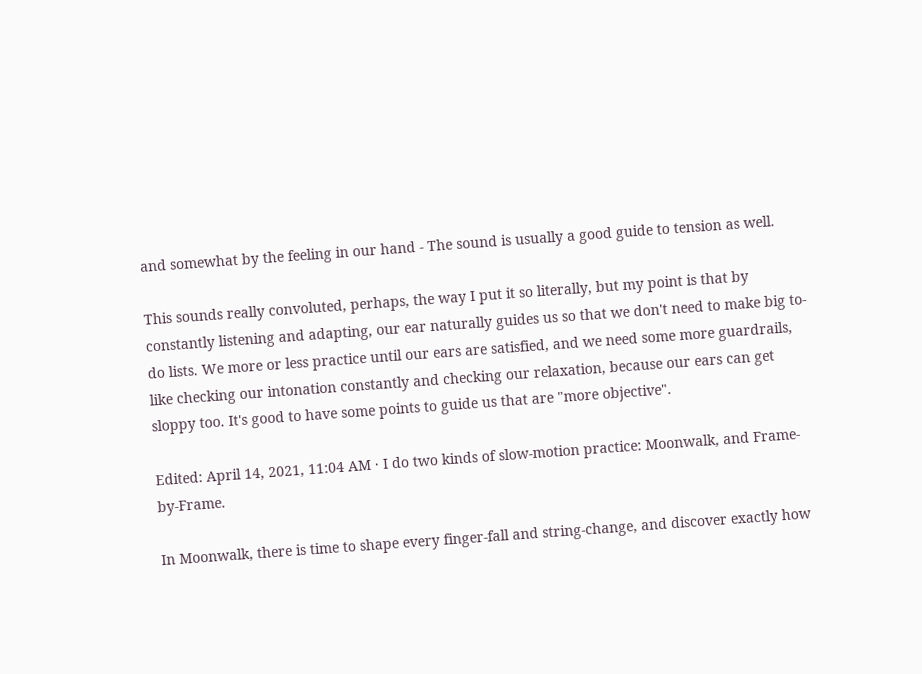and somewhat by the feeling in our hand - The sound is usually a good guide to tension as well.

This sounds really convoluted, perhaps, the way I put it so literally, but my point is that by constantly listening and adapting, our ear naturally guides us so that we don't need to make big to-do lists. We more or less practice until our ears are satisfied, and we need some more guardrails, like checking our intonation constantly and checking our relaxation, because our ears can get sloppy too. It's good to have some points to guide us that are "more objective".

Edited: April 14, 2021, 11:04 AM · I do two kinds of slow-motion practice: Moonwalk, and Frame-by-Frame.

In Moonwalk, there is time to shape every finger-fall and string-change, and discover exactly how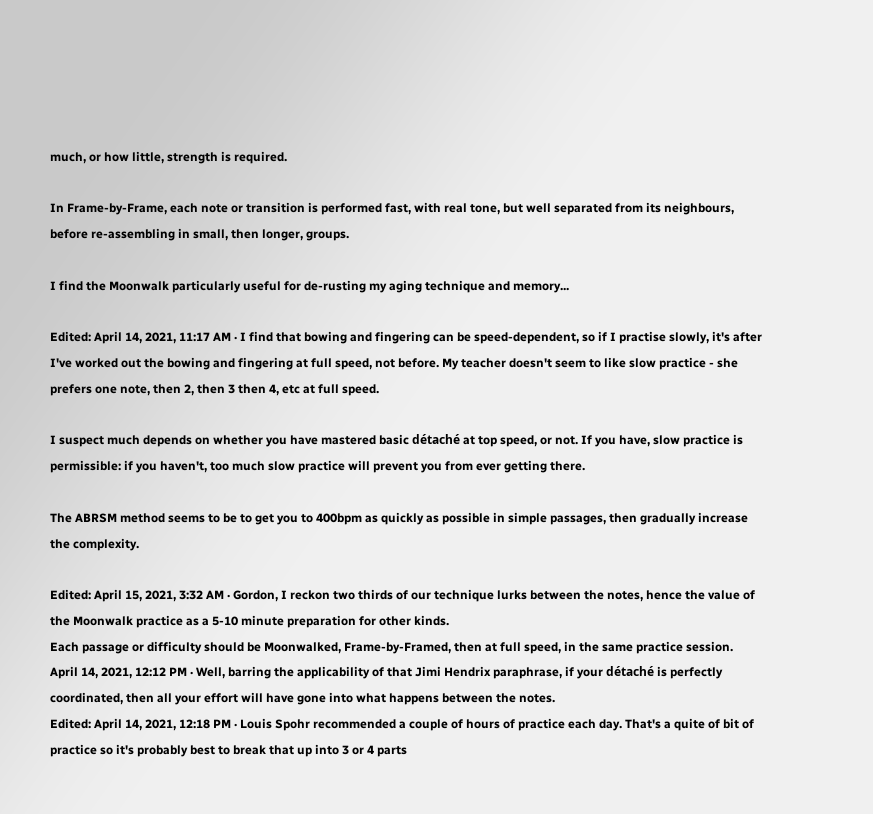much, or how little, strength is required.

In Frame-by-Frame, each note or transition is performed fast, with real tone, but well separated from its neighbours, before re-assembling in small, then longer, groups.

I find the Moonwalk particularly useful for de-rusting my aging technique and memory...

Edited: April 14, 2021, 11:17 AM · I find that bowing and fingering can be speed-dependent, so if I practise slowly, it's after I've worked out the bowing and fingering at full speed, not before. My teacher doesn't seem to like slow practice - she prefers one note, then 2, then 3 then 4, etc at full speed.

I suspect much depends on whether you have mastered basic détaché at top speed, or not. If you have, slow practice is permissible: if you haven't, too much slow practice will prevent you from ever getting there.

The ABRSM method seems to be to get you to 400bpm as quickly as possible in simple passages, then gradually increase the complexity.

Edited: April 15, 2021, 3:32 AM · Gordon, I reckon two thirds of our technique lurks between the notes, hence the value of the Moonwalk practice as a 5-10 minute preparation for other kinds.
Each passage or difficulty should be Moonwalked, Frame-by-Framed, then at full speed, in the same practice session.
April 14, 2021, 12:12 PM · Well, barring the applicability of that Jimi Hendrix paraphrase, if your détaché is perfectly coordinated, then all your effort will have gone into what happens between the notes.
Edited: April 14, 2021, 12:18 PM · Louis Spohr recommended a couple of hours of practice each day. That's a quite of bit of practice so it's probably best to break that up into 3 or 4 parts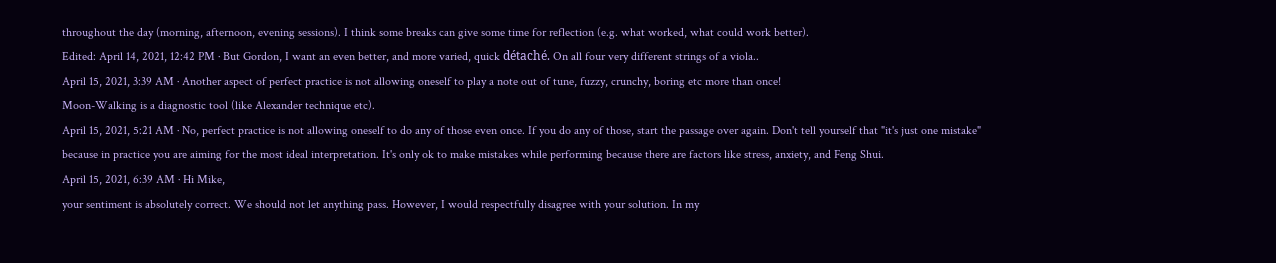throughout the day (morning, afternoon, evening sessions). I think some breaks can give some time for reflection (e.g. what worked, what could work better).
Edited: April 14, 2021, 12:42 PM · But Gordon, I want an even better, and more varied, quick détaché. On all four very different strings of a viola..
April 15, 2021, 3:39 AM · Another aspect of perfect practice is not allowing oneself to play a note out of tune, fuzzy, crunchy, boring etc more than once!
Moon-Walking is a diagnostic tool (like Alexander technique etc).
April 15, 2021, 5:21 AM · No, perfect practice is not allowing oneself to do any of those even once. If you do any of those, start the passage over again. Don't tell yourself that "it's just one mistake" because in practice you are aiming for the most ideal interpretation. It's only ok to make mistakes while performing because there are factors like stress, anxiety, and Feng Shui.
April 15, 2021, 6:39 AM · Hi Mike,
your sentiment is absolutely correct. We should not let anything pass. However, I would respectfully disagree with your solution. In my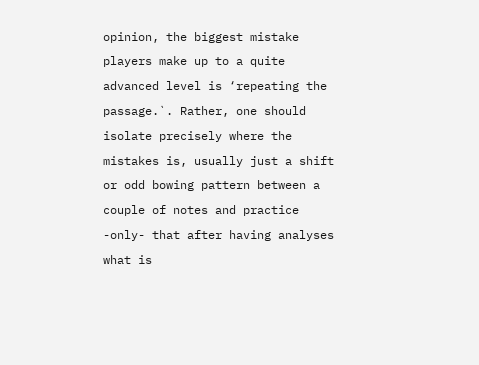opinion, the biggest mistake players make up to a quite advanced level is ‘repeating the passage.`. Rather, one should isolate precisely where the mistakes is, usually just a shift or odd bowing pattern between a couple of notes and practice -only- that after having analyses what is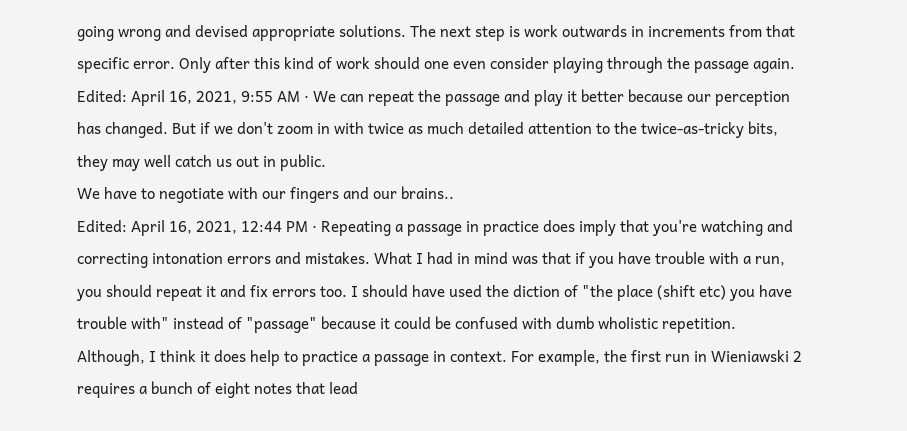going wrong and devised appropriate solutions. The next step is work outwards in increments from that specific error. Only after this kind of work should one even consider playing through the passage again.
Edited: April 16, 2021, 9:55 AM · We can repeat the passage and play it better because our perception has changed. But if we don't zoom in with twice as much detailed attention to the twice-as-tricky bits, they may well catch us out in public.
We have to negotiate with our fingers and our brains..
Edited: April 16, 2021, 12:44 PM · Repeating a passage in practice does imply that you're watching and correcting intonation errors and mistakes. What I had in mind was that if you have trouble with a run, you should repeat it and fix errors too. I should have used the diction of "the place (shift etc) you have trouble with" instead of "passage" because it could be confused with dumb wholistic repetition. Although, I think it does help to practice a passage in context. For example, the first run in Wieniawski 2 requires a bunch of eight notes that lead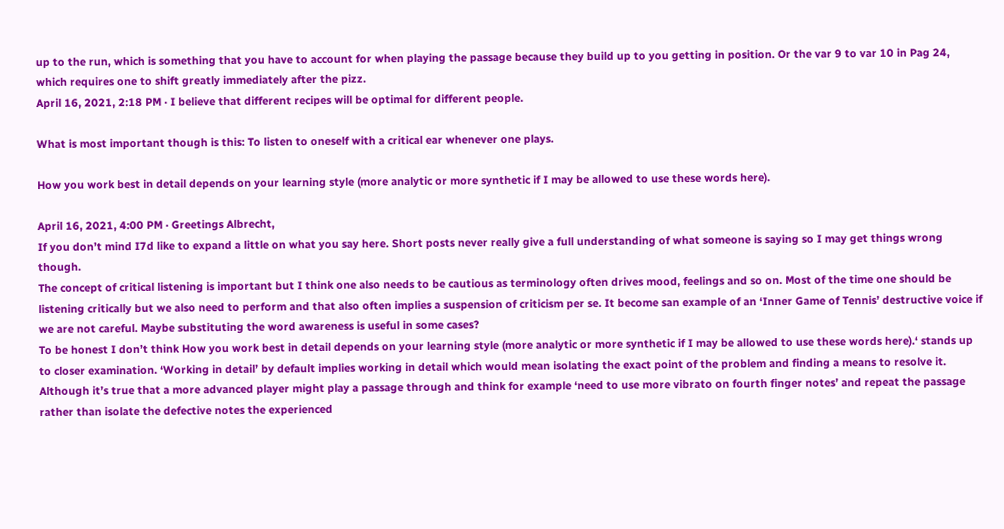up to the run, which is something that you have to account for when playing the passage because they build up to you getting in position. Or the var 9 to var 10 in Pag 24, which requires one to shift greatly immediately after the pizz.
April 16, 2021, 2:18 PM · I believe that different recipes will be optimal for different people.

What is most important though is this: To listen to oneself with a critical ear whenever one plays.

How you work best in detail depends on your learning style (more analytic or more synthetic if I may be allowed to use these words here).

April 16, 2021, 4:00 PM · Greetings Albrecht,
If you don’t mind I7d like to expand a little on what you say here. Short posts never really give a full understanding of what someone is saying so I may get things wrong though.
The concept of critical listening is important but I think one also needs to be cautious as terminology often drives mood, feelings and so on. Most of the time one should be listening critically but we also need to perform and that also often implies a suspension of criticism per se. It become san example of an ‘Inner Game of Tennis’ destructive voice if we are not careful. Maybe substituting the word awareness is useful in some cases?
To be honest I don’t think How you work best in detail depends on your learning style (more analytic or more synthetic if I may be allowed to use these words here).‘ stands up to closer examination. ‘Working in detail’ by default implies working in detail which would mean isolating the exact point of the problem and finding a means to resolve it. Although it’s true that a more advanced player might play a passage through and think for example ‘need to use more vibrato on fourth finger notes’ and repeat the passage rather than isolate the defective notes the experienced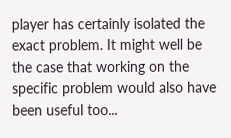player has certainly isolated the exact problem. It might well be the case that working on the specific problem would also have been useful too...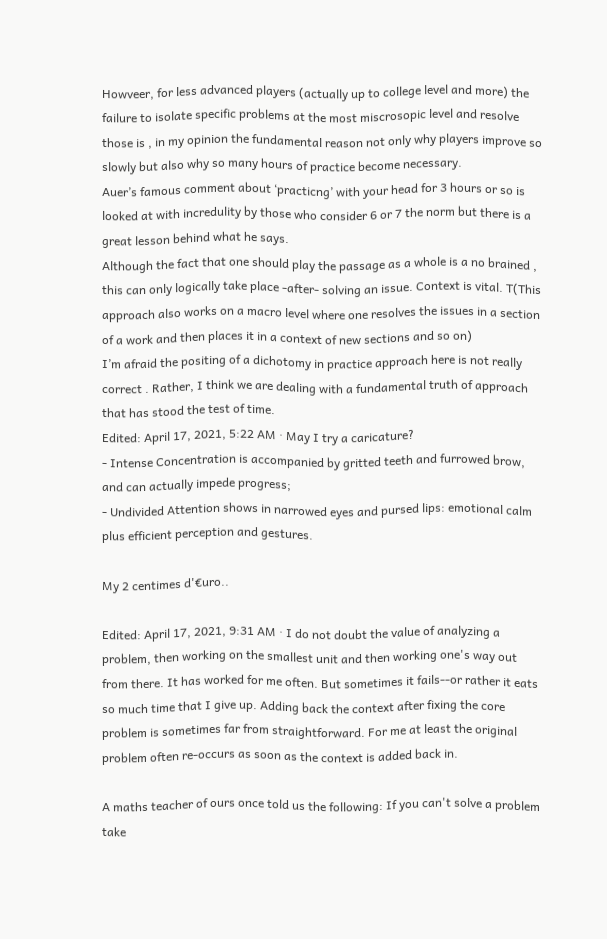Howveer, for less advanced players (actually up to college level and more) the failure to isolate specific problems at the most miscrosopic level and resolve those is , in my opinion the fundamental reason not only why players improve so slowly but also why so many hours of practice become necessary.
Auer’s famous comment about ‘practicng’ with your head for 3 hours or so is looked at with incredulity by those who consider 6 or 7 the norm but there is a great lesson behind what he says.
Although the fact that one should play the passage as a whole is a no brained , this can only logically take place -after- solving an issue. Context is vital. T(This approach also works on a macro level where one resolves the issues in a section of a work and then places it in a context of new sections and so on)
I’m afraid the positing of a dichotomy in practice approach here is not really correct . Rather, I think we are dealing with a fundamental truth of approach that has stood the test of time.
Edited: April 17, 2021, 5:22 AM · May I try a caricature?
- Intense Concentration is accompanied by gritted teeth and furrowed brow, and can actually impede progress;
- Undivided Attention shows in narrowed eyes and pursed lips: emotional calm plus efficient perception and gestures.

My 2 centimes d'€uro..

Edited: April 17, 2021, 9:31 AM · I do not doubt the value of analyzing a problem, then working on the smallest unit and then working one's way out from there. It has worked for me often. But sometimes it fails--or rather it eats so much time that I give up. Adding back the context after fixing the core problem is sometimes far from straightforward. For me at least the original problem often re-occurs as soon as the context is added back in.

A maths teacher of ours once told us the following: If you can't solve a problem take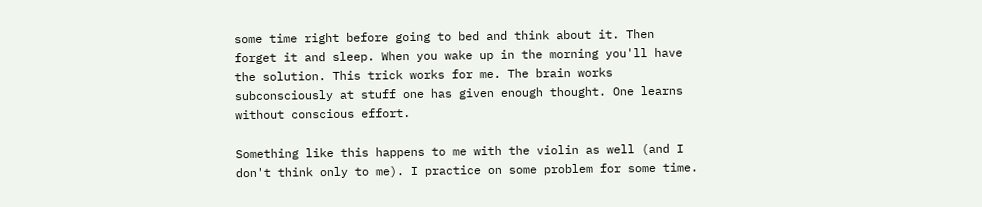some time right before going to bed and think about it. Then forget it and sleep. When you wake up in the morning you'll have the solution. This trick works for me. The brain works subconsciously at stuff one has given enough thought. One learns without conscious effort.

Something like this happens to me with the violin as well (and I don't think only to me). I practice on some problem for some time.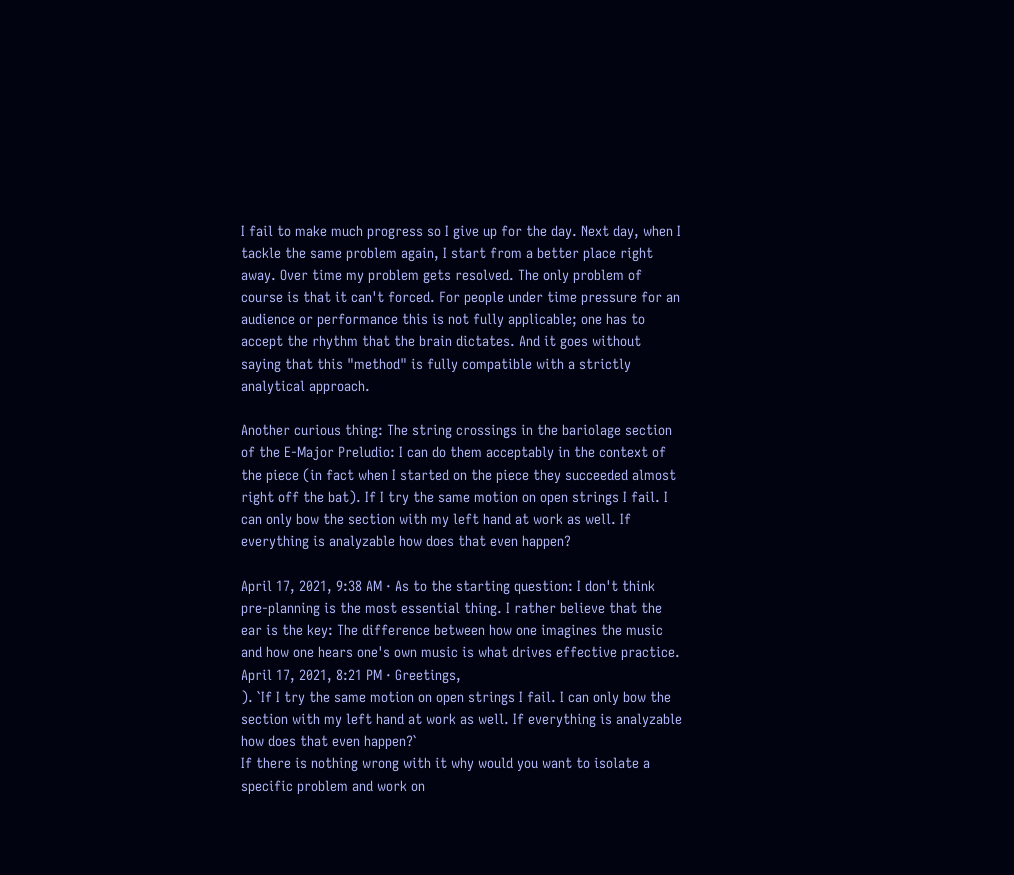I fail to make much progress so I give up for the day. Next day, when I tackle the same problem again, I start from a better place right away. Over time my problem gets resolved. The only problem of course is that it can't forced. For people under time pressure for an audience or performance this is not fully applicable; one has to accept the rhythm that the brain dictates. And it goes without saying that this "method" is fully compatible with a strictly analytical approach.

Another curious thing: The string crossings in the bariolage section of the E-Major Preludio: I can do them acceptably in the context of the piece (in fact when I started on the piece they succeeded almost right off the bat). If I try the same motion on open strings I fail. I can only bow the section with my left hand at work as well. If everything is analyzable how does that even happen?

April 17, 2021, 9:38 AM · As to the starting question: I don't think pre-planning is the most essential thing. I rather believe that the ear is the key: The difference between how one imagines the music and how one hears one's own music is what drives effective practice.
April 17, 2021, 8:21 PM · Greetings,
). `If I try the same motion on open strings I fail. I can only bow the section with my left hand at work as well. If everything is analyzable how does that even happen?`
If there is nothing wrong with it why would you want to isolate a specific problem and work on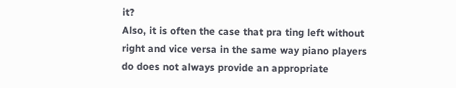it?
Also, it is often the case that pra ting left without right and vice versa in the same way piano players do does not always provide an appropriate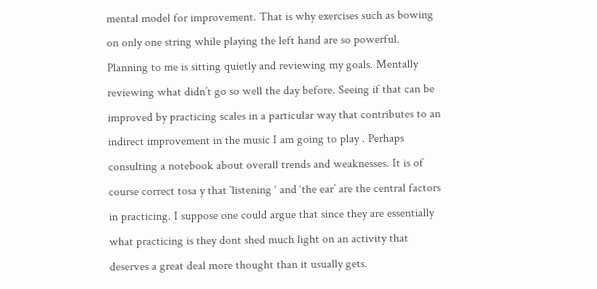mental model for improvement. That is why exercises such as bowing on only one string while playing the left hand are so powerful.
Planning to me is sitting quietly and reviewing my goals. Mentally reviewing what didn’t go so well the day before. Seeing if that can be improved by practicing scales in a particular way that contributes to an indirect improvement in the music I am going to play . Perhaps consulting a notebook about overall trends and weaknesses. It is of course correct tosa y that `listening ‘ and ‘the ear’ are the central factors in practicing. I suppose one could argue that since they are essentially what practicing is they dont shed much light on an activity that deserves a great deal more thought than it usually gets.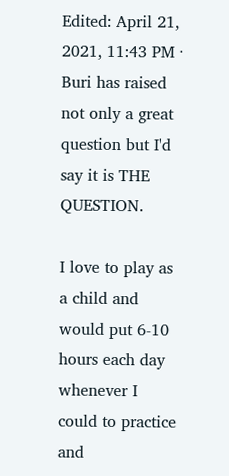Edited: April 21, 2021, 11:43 PM · Buri has raised not only a great question but I'd say it is THE QUESTION.

I love to play as a child and would put 6-10 hours each day whenever I could to practice and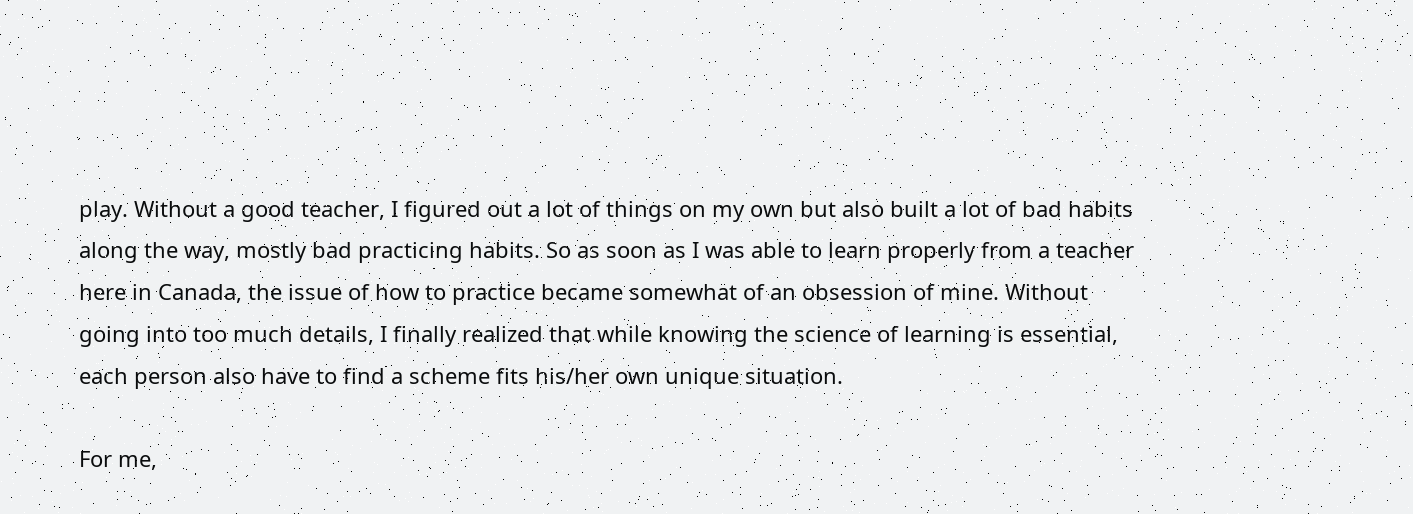play. Without a good teacher, I figured out a lot of things on my own but also built a lot of bad habits along the way, mostly bad practicing habits. So as soon as I was able to learn properly from a teacher here in Canada, the issue of how to practice became somewhat of an obsession of mine. Without going into too much details, I finally realized that while knowing the science of learning is essential, each person also have to find a scheme fits his/her own unique situation.

For me,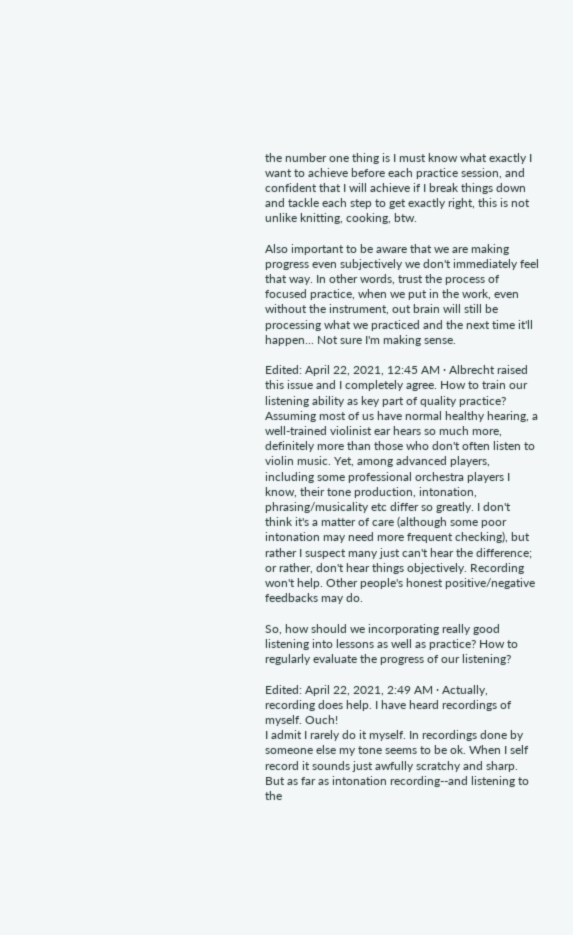the number one thing is I must know what exactly I want to achieve before each practice session, and confident that I will achieve if I break things down and tackle each step to get exactly right, this is not unlike knitting, cooking, btw.

Also important to be aware that we are making progress even subjectively we don't immediately feel that way. In other words, trust the process of focused practice, when we put in the work, even without the instrument, out brain will still be processing what we practiced and the next time it'll happen... Not sure I'm making sense.

Edited: April 22, 2021, 12:45 AM · Albrecht raised this issue and I completely agree. How to train our listening ability as key part of quality practice? Assuming most of us have normal healthy hearing, a well-trained violinist ear hears so much more, definitely more than those who don't often listen to violin music. Yet, among advanced players, including some professional orchestra players I know, their tone production, intonation, phrasing/musicality etc differ so greatly. I don't think it's a matter of care (although some poor intonation may need more frequent checking), but rather I suspect many just can't hear the difference; or rather, don't hear things objectively. Recording won't help. Other people's honest positive/negative feedbacks may do.

So, how should we incorporating really good listening into lessons as well as practice? How to regularly evaluate the progress of our listening?

Edited: April 22, 2021, 2:49 AM · Actually, recording does help. I have heard recordings of myself. Ouch!
I admit I rarely do it myself. In recordings done by someone else my tone seems to be ok. When I self record it sounds just awfully scratchy and sharp. But as far as intonation recording--and listening to the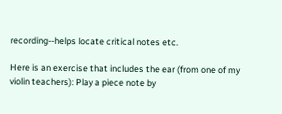recording--helps locate critical notes etc.

Here is an exercise that includes the ear (from one of my violin teachers): Play a piece note by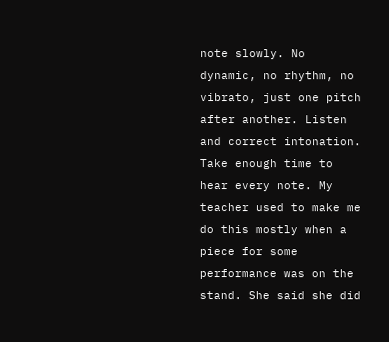note slowly. No dynamic, no rhythm, no vibrato, just one pitch after another. Listen and correct intonation. Take enough time to hear every note. My teacher used to make me do this mostly when a piece for some performance was on the stand. She said she did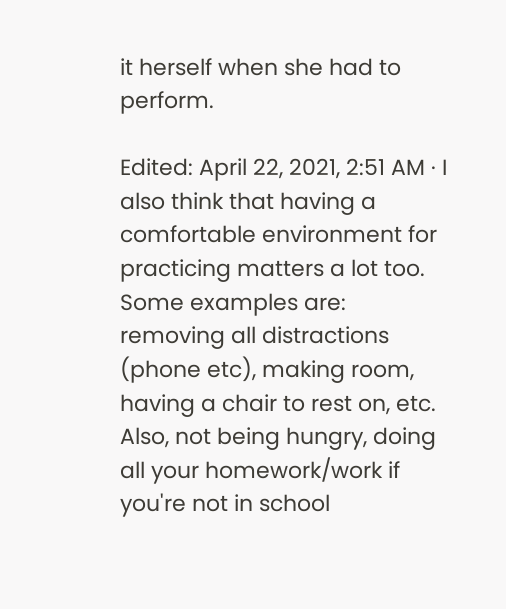it herself when she had to perform.

Edited: April 22, 2021, 2:51 AM · I also think that having a comfortable environment for practicing matters a lot too. Some examples are: removing all distractions (phone etc), making room, having a chair to rest on, etc. Also, not being hungry, doing all your homework/work if you're not in school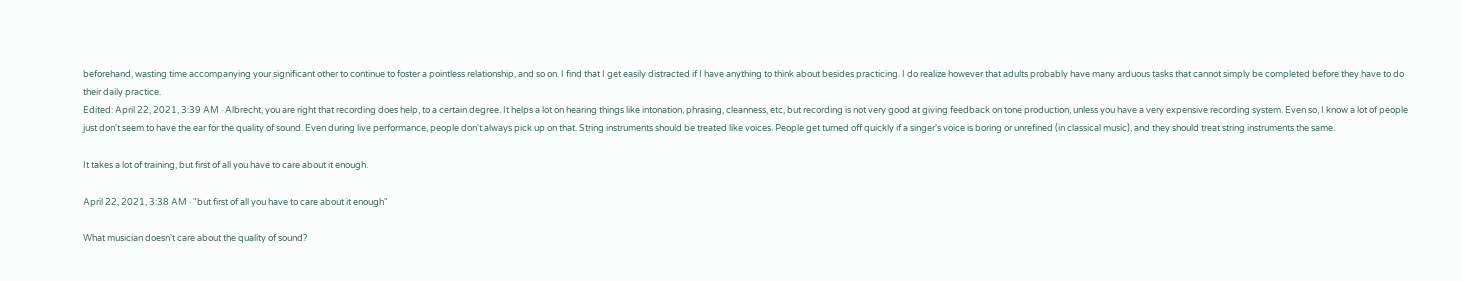beforehand, wasting time accompanying your significant other to continue to foster a pointless relationship, and so on. I find that I get easily distracted if I have anything to think about besides practicing. I do realize however that adults probably have many arduous tasks that cannot simply be completed before they have to do their daily practice.
Edited: April 22, 2021, 3:39 AM · Albrecht, you are right that recording does help, to a certain degree. It helps a lot on hearing things like intonation, phrasing, cleanness, etc, but recording is not very good at giving feedback on tone production, unless you have a very expensive recording system. Even so, I know a lot of people just don't seem to have the ear for the quality of sound. Even during live performance, people don't always pick up on that. String instruments should be treated like voices. People get turned off quickly if a singer's voice is boring or unrefined (in classical music), and they should treat string instruments the same.

It takes a lot of training, but first of all you have to care about it enough.

April 22, 2021, 3:38 AM · "but first of all you have to care about it enough"

What musician doesn't care about the quality of sound?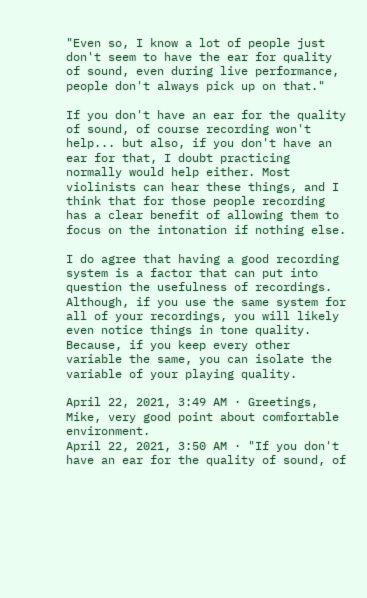"Even so, I know a lot of people just don't seem to have the ear for quality of sound, even during live performance, people don't always pick up on that."

If you don't have an ear for the quality of sound, of course recording won't help... but also, if you don't have an ear for that, I doubt practicing normally would help either. Most violinists can hear these things, and I think that for those people recording has a clear benefit of allowing them to focus on the intonation if nothing else.

I do agree that having a good recording system is a factor that can put into question the usefulness of recordings. Although, if you use the same system for all of your recordings, you will likely even notice things in tone quality. Because, if you keep every other variable the same, you can isolate the variable of your playing quality.

April 22, 2021, 3:49 AM · Greetings,
Mike, very good point about comfortable environment.
April 22, 2021, 3:50 AM · "If you don't have an ear for the quality of sound, of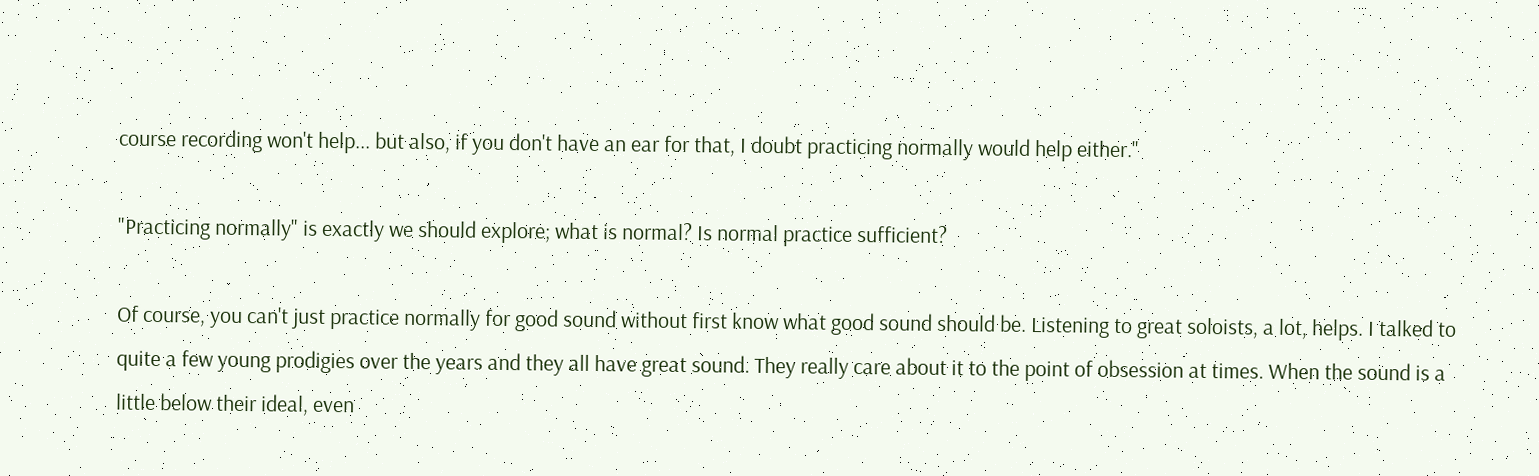course recording won't help... but also, if you don't have an ear for that, I doubt practicing normally would help either."

"Practicing normally" is exactly we should explore; what is normal? Is normal practice sufficient?

Of course, you can't just practice normally for good sound without first know what good sound should be. Listening to great soloists, a lot, helps. I talked to quite a few young prodigies over the years and they all have great sound. They really care about it to the point of obsession at times. When the sound is a little below their ideal, even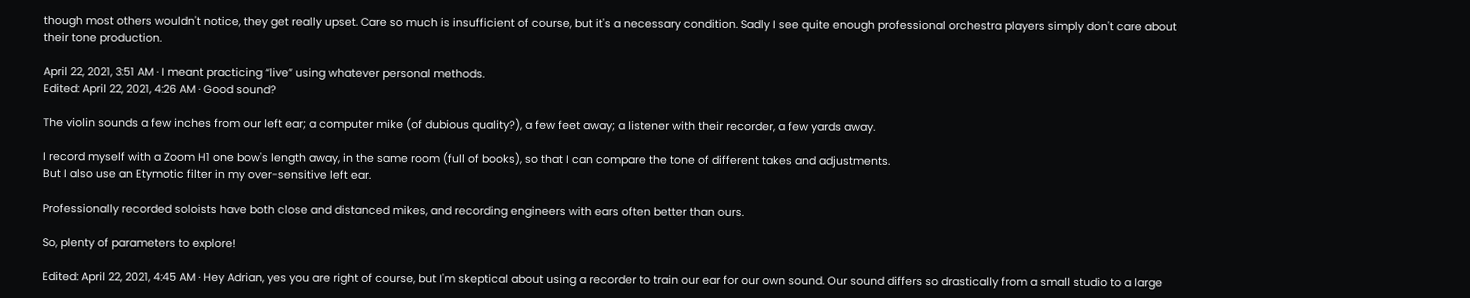though most others wouldn't notice, they get really upset. Care so much is insufficient of course, but it's a necessary condition. Sadly I see quite enough professional orchestra players simply don't care about their tone production.

April 22, 2021, 3:51 AM · I meant practicing “live” using whatever personal methods.
Edited: April 22, 2021, 4:26 AM · Good sound?

The violin sounds a few inches from our left ear; a computer mike (of dubious quality?), a few feet away; a listener with their recorder, a few yards away.

I record myself with a Zoom H1 one bow's length away, in the same room (full of books), so that I can compare the tone of different takes and adjustments.
But I also use an Etymotic filter in my over-sensitive left ear.

Professionally recorded soloists have both close and distanced mikes, and recording engineers with ears often better than ours.

So, plenty of parameters to explore!

Edited: April 22, 2021, 4:45 AM · Hey Adrian, yes you are right of course, but I'm skeptical about using a recorder to train our ear for our own sound. Our sound differs so drastically from a small studio to a large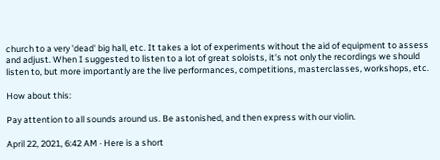church to a very 'dead' big hall, etc. It takes a lot of experiments without the aid of equipment to assess and adjust. When I suggested to listen to a lot of great soloists, it's not only the recordings we should listen to, but more importantly are the live performances, competitions, masterclasses, workshops, etc.

How about this:

Pay attention to all sounds around us. Be astonished, and then express with our violin.

April 22, 2021, 6:42 AM · Here is a short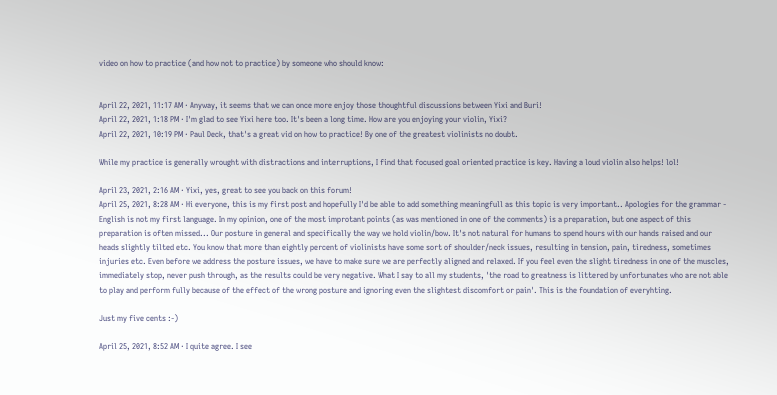video on how to practice (and how not to practice) by someone who should know:


April 22, 2021, 11:17 AM · Anyway, it seems that we can once more enjoy those thoughtful discussions between Yixi and Buri!
April 22, 2021, 1:18 PM · I'm glad to see Yixi here too. It's been a long time. How are you enjoying your violin, Yixi?
April 22, 2021, 10:19 PM · Paul Deck, that's a great vid on how to practice! By one of the greatest violinists no doubt.

While my practice is generally wrought with distractions and interruptions, I find that focused goal oriented practice is key. Having a loud violin also helps! lol!

April 23, 2021, 2:16 AM · Yixi, yes, great to see you back on this forum!
April 25, 2021, 8:28 AM · Hi everyone, this is my first post and hopefully I'd be able to add something meaningfull as this topic is very important.. Apologies for the grammar - English is not my first language. In my opinion, one of the most improtant points (as was mentioned in one of the comments) is a preparation, but one aspect of this preparation is often missed... Our posture in general and specifically the way we hold violin/bow. It's not natural for humans to spend hours with our hands raised and our heads slightly tilted etc. You know that more than eightly percent of violinists have some sort of shoulder/neck issues, resulting in tension, pain, tiredness, sometimes injuries etc. Even before we address the posture issues, we have to make sure we are perfectly aligned and relaxed. If you feel even the slight tiredness in one of the muscles, immediately stop, never push through, as the results could be very negative. What I say to all my students, 'the road to greatness is littered by unfortunates who are not able to play and perform fully because of the effect of the wrong posture and ignoring even the slightest discomfort or pain'. This is the foundation of everyhting.

Just my five cents :-)

April 25, 2021, 8:52 AM · I quite agree. I see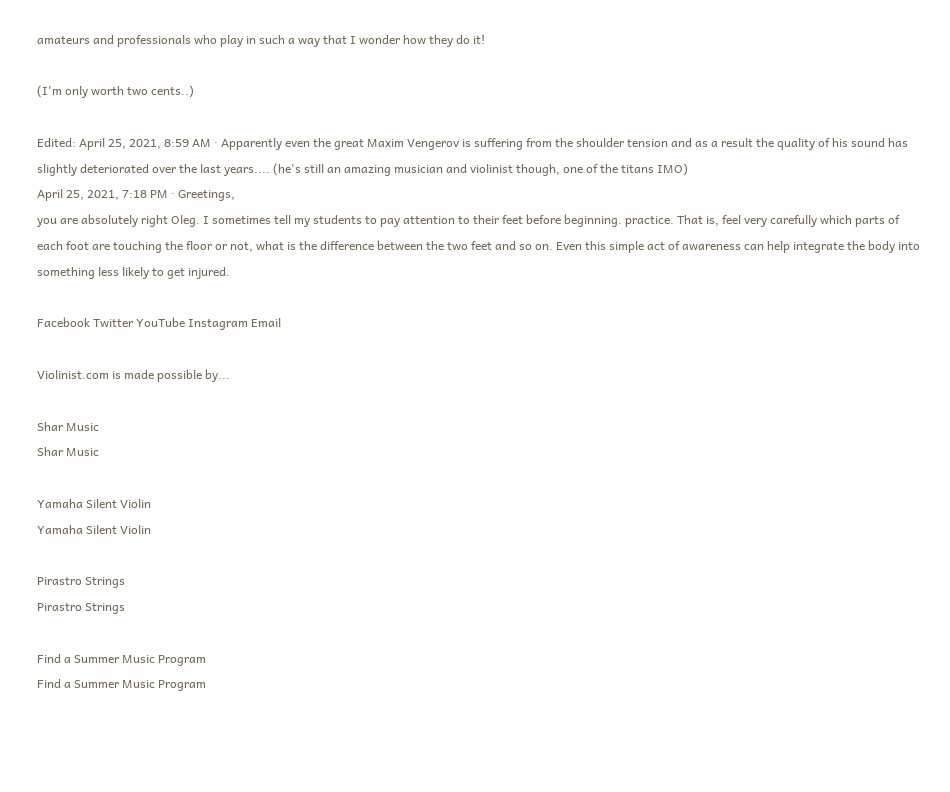amateurs and professionals who play in such a way that I wonder how they do it!

(I'm only worth two cents..)

Edited: April 25, 2021, 8:59 AM · Apparently even the great Maxim Vengerov is suffering from the shoulder tension and as a result the quality of his sound has slightly deteriorated over the last years.... (he's still an amazing musician and violinist though, one of the titans IMO)
April 25, 2021, 7:18 PM · Greetings,
you are absolutely right Oleg. I sometimes tell my students to pay attention to their feet before beginning. practice. That is, feel very carefully which parts of each foot are touching the floor or not, what is the difference between the two feet and so on. Even this simple act of awareness can help integrate the body into something less likely to get injured.

Facebook Twitter YouTube Instagram Email

Violinist.com is made possible by...

Shar Music
Shar Music

Yamaha Silent Violin
Yamaha Silent Violin

Pirastro Strings
Pirastro Strings

Find a Summer Music Program
Find a Summer Music Program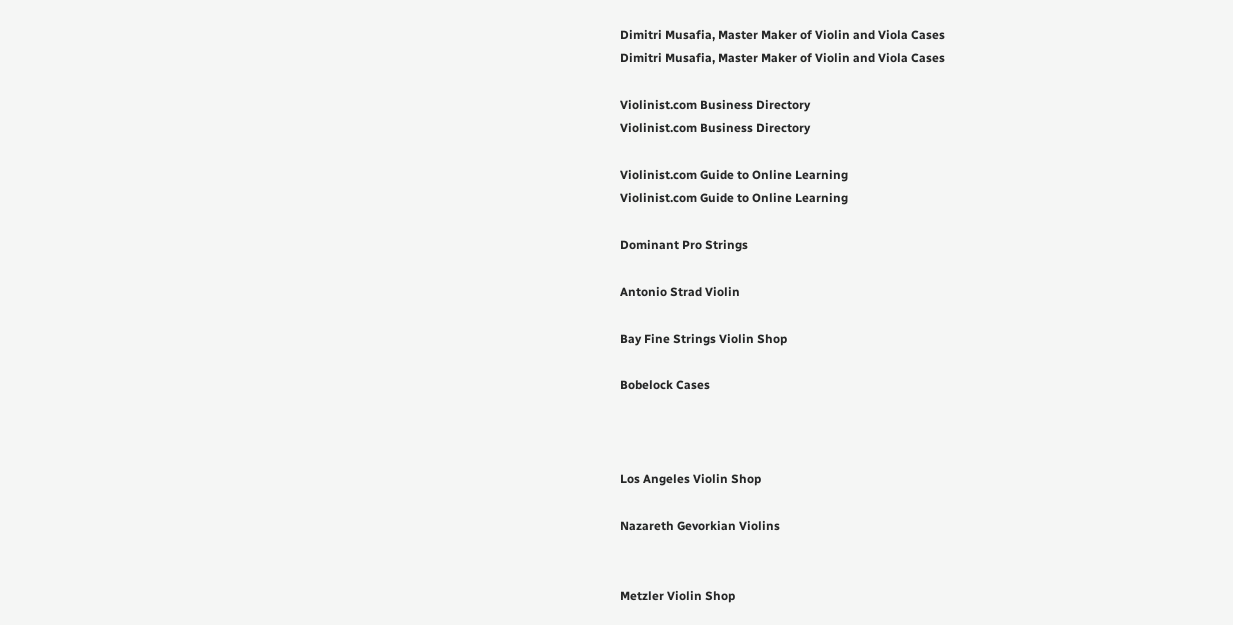Dimitri Musafia, Master Maker of Violin and Viola Cases
Dimitri Musafia, Master Maker of Violin and Viola Cases

Violinist.com Business Directory
Violinist.com Business Directory

Violinist.com Guide to Online Learning
Violinist.com Guide to Online Learning

Dominant Pro Strings

Antonio Strad Violin

Bay Fine Strings Violin Shop

Bobelock Cases



Los Angeles Violin Shop

Nazareth Gevorkian Violins


Metzler Violin Shop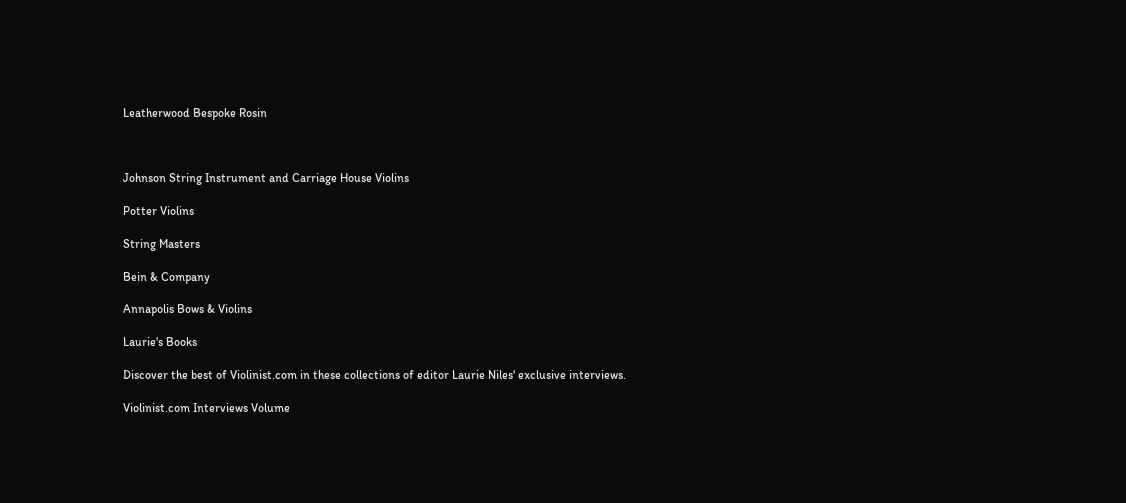Leatherwood Bespoke Rosin



Johnson String Instrument and Carriage House Violins

Potter Violins

String Masters

Bein & Company

Annapolis Bows & Violins

Laurie's Books

Discover the best of Violinist.com in these collections of editor Laurie Niles' exclusive interviews.

Violinist.com Interviews Volume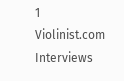1
Violinist.com Interviews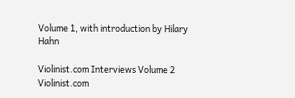Volume 1, with introduction by Hilary Hahn

Violinist.com Interviews Volume 2
Violinist.com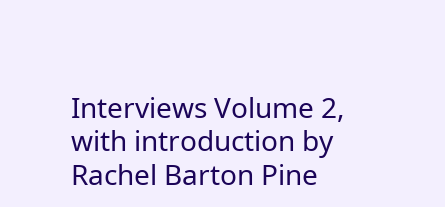Interviews Volume 2, with introduction by Rachel Barton Pine